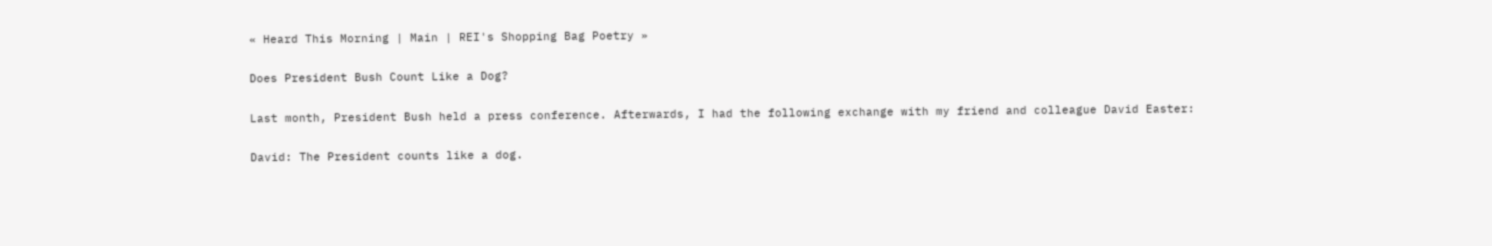« Heard This Morning | Main | REI's Shopping Bag Poetry »

Does President Bush Count Like a Dog?

Last month, President Bush held a press conference. Afterwards, I had the following exchange with my friend and colleague David Easter:

David: The President counts like a dog.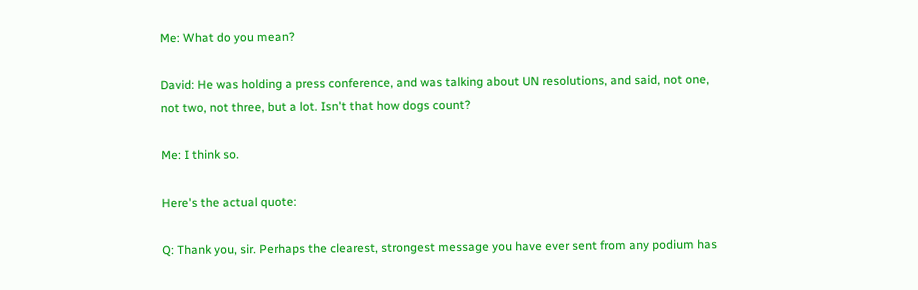Me: What do you mean?

David: He was holding a press conference, and was talking about UN resolutions, and said, not one, not two, not three, but a lot. Isn't that how dogs count?

Me: I think so.

Here's the actual quote:

Q: Thank you, sir. Perhaps the clearest, strongest message you have ever sent from any podium has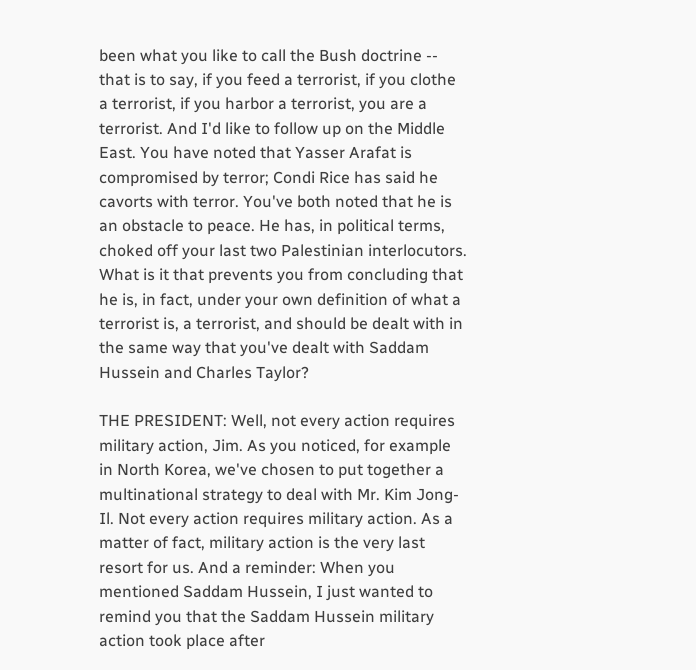been what you like to call the Bush doctrine -- that is to say, if you feed a terrorist, if you clothe a terrorist, if you harbor a terrorist, you are a terrorist. And I'd like to follow up on the Middle East. You have noted that Yasser Arafat is compromised by terror; Condi Rice has said he cavorts with terror. You've both noted that he is an obstacle to peace. He has, in political terms, choked off your last two Palestinian interlocutors. What is it that prevents you from concluding that he is, in fact, under your own definition of what a terrorist is, a terrorist, and should be dealt with in the same way that you've dealt with Saddam Hussein and Charles Taylor?

THE PRESIDENT: Well, not every action requires military action, Jim. As you noticed, for example in North Korea, we've chosen to put together a multinational strategy to deal with Mr. Kim Jong-Il. Not every action requires military action. As a matter of fact, military action is the very last resort for us. And a reminder: When you mentioned Saddam Hussein, I just wanted to remind you that the Saddam Hussein military action took place after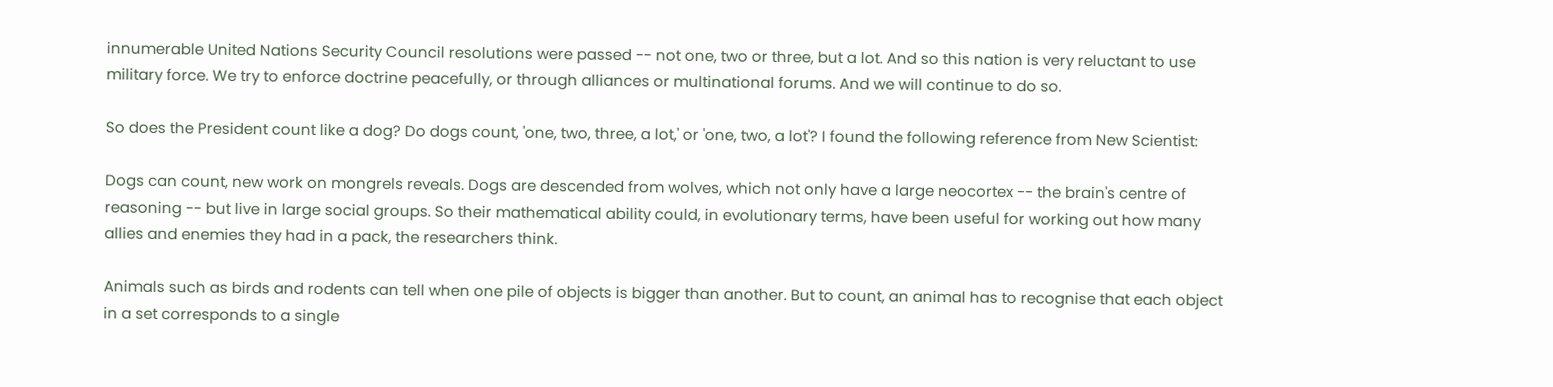innumerable United Nations Security Council resolutions were passed -- not one, two or three, but a lot. And so this nation is very reluctant to use military force. We try to enforce doctrine peacefully, or through alliances or multinational forums. And we will continue to do so.

So does the President count like a dog? Do dogs count, 'one, two, three, a lot,' or 'one, two, a lot'? I found the following reference from New Scientist:

Dogs can count, new work on mongrels reveals. Dogs are descended from wolves, which not only have a large neocortex -- the brain's centre of reasoning -- but live in large social groups. So their mathematical ability could, in evolutionary terms, have been useful for working out how many allies and enemies they had in a pack, the researchers think.

Animals such as birds and rodents can tell when one pile of objects is bigger than another. But to count, an animal has to recognise that each object in a set corresponds to a single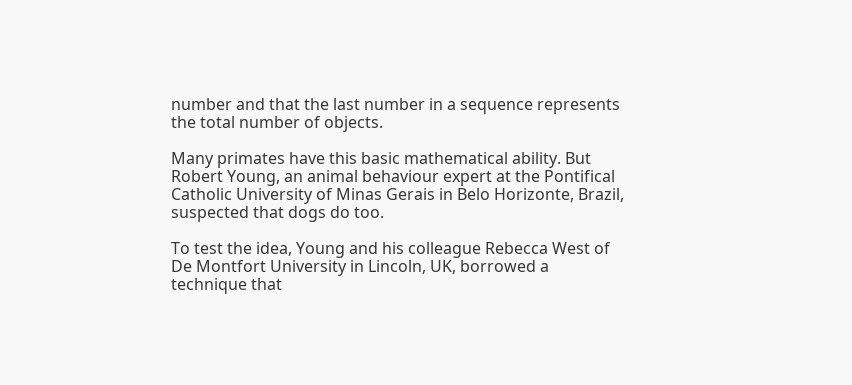number and that the last number in a sequence represents the total number of objects.

Many primates have this basic mathematical ability. But Robert Young, an animal behaviour expert at the Pontifical Catholic University of Minas Gerais in Belo Horizonte, Brazil, suspected that dogs do too.

To test the idea, Young and his colleague Rebecca West of De Montfort University in Lincoln, UK, borrowed a technique that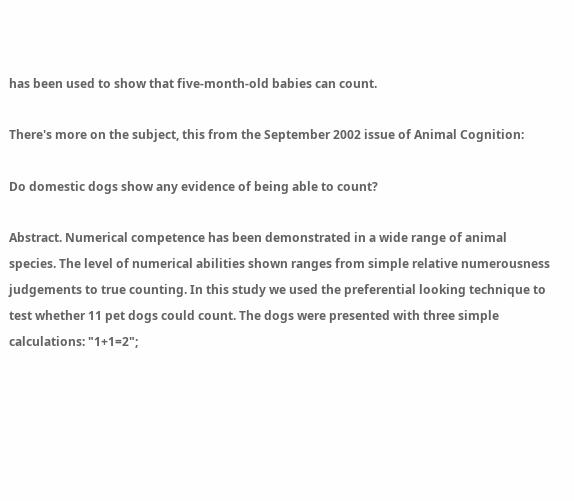has been used to show that five-month-old babies can count.

There's more on the subject, this from the September 2002 issue of Animal Cognition:

Do domestic dogs show any evidence of being able to count?

Abstract. Numerical competence has been demonstrated in a wide range of animal species. The level of numerical abilities shown ranges from simple relative numerousness judgements to true counting. In this study we used the preferential looking technique to test whether 11 pet dogs could count. The dogs were presented with three simple calculations: "1+1=2";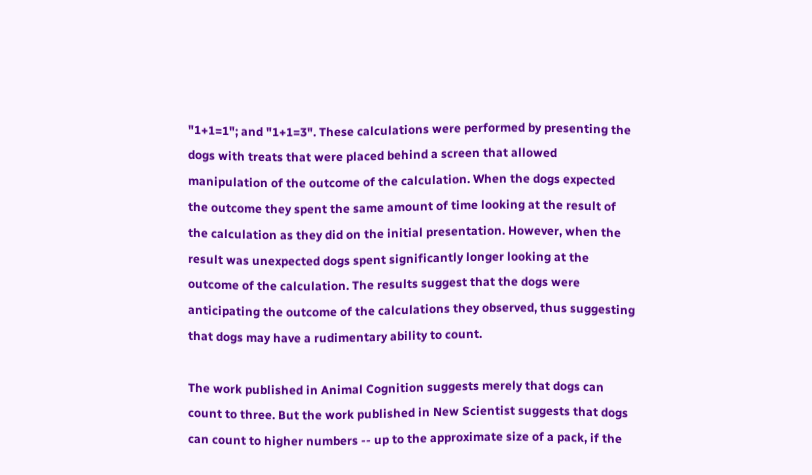"1+1=1"; and "1+1=3". These calculations were performed by presenting the dogs with treats that were placed behind a screen that allowed manipulation of the outcome of the calculation. When the dogs expected the outcome they spent the same amount of time looking at the result of the calculation as they did on the initial presentation. However, when the result was unexpected dogs spent significantly longer looking at the outcome of the calculation. The results suggest that the dogs were anticipating the outcome of the calculations they observed, thus suggesting that dogs may have a rudimentary ability to count.

The work published in Animal Cognition suggests merely that dogs can count to three. But the work published in New Scientist suggests that dogs can count to higher numbers -- up to the approximate size of a pack, if the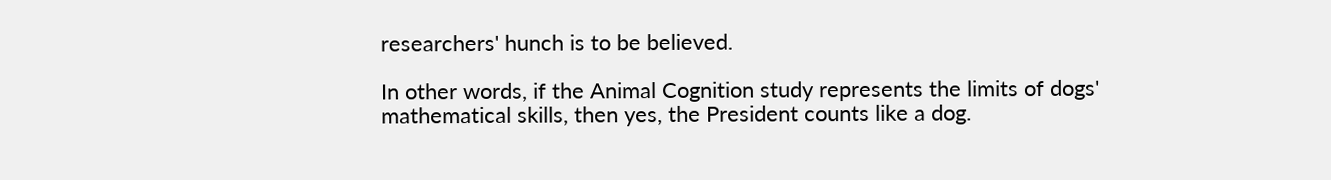researchers' hunch is to be believed.

In other words, if the Animal Cognition study represents the limits of dogs' mathematical skills, then yes, the President counts like a dog.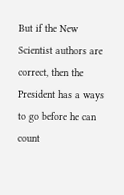But if the New Scientist authors are correct, then the President has a ways to go before he can count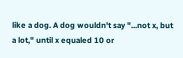like a dog. A dog wouldn't say "...not x, but a lot," until x equaled 10 or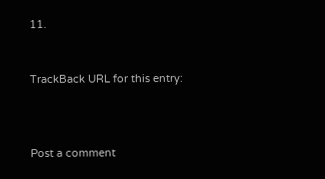11.


TrackBack URL for this entry:



Post a comment